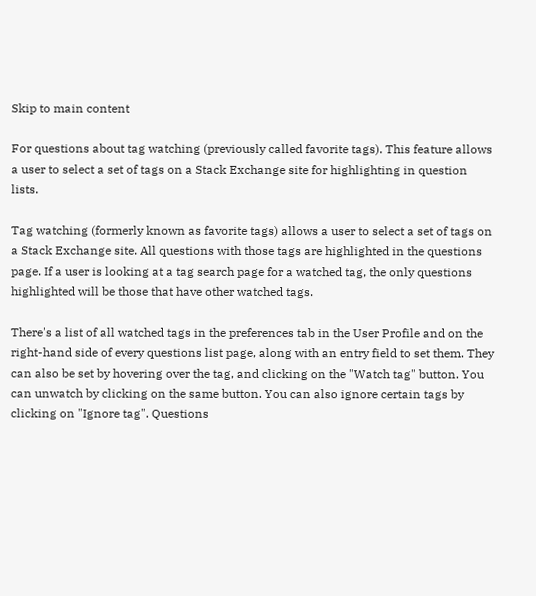Skip to main content

For questions about tag watching (previously called favorite tags). This feature allows a user to select a set of tags on a Stack Exchange site for highlighting in question lists.

Tag watching (formerly known as favorite tags) allows a user to select a set of tags on a Stack Exchange site. All questions with those tags are highlighted in the questions page. If a user is looking at a tag search page for a watched tag, the only questions highlighted will be those that have other watched tags.

There's a list of all watched tags in the preferences tab in the User Profile and on the right-hand side of every questions list page, along with an entry field to set them. They can also be set by hovering over the tag, and clicking on the "Watch tag" button. You can unwatch by clicking on the same button. You can also ignore certain tags by clicking on "Ignore tag". Questions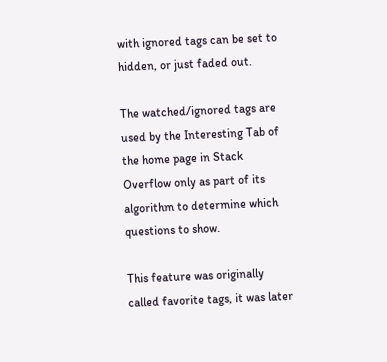with ignored tags can be set to hidden, or just faded out.

The watched/ignored tags are used by the Interesting Tab of the home page in Stack Overflow only as part of its algorithm to determine which questions to show.

This feature was originally called favorite tags, it was later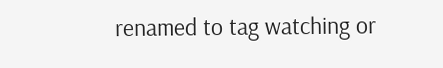renamed to tag watching or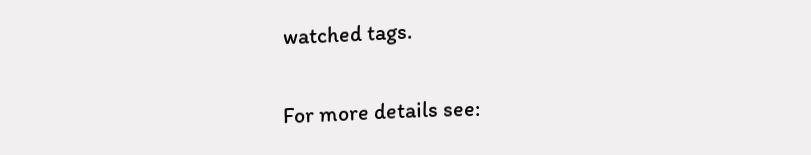watched tags.

For more details see: